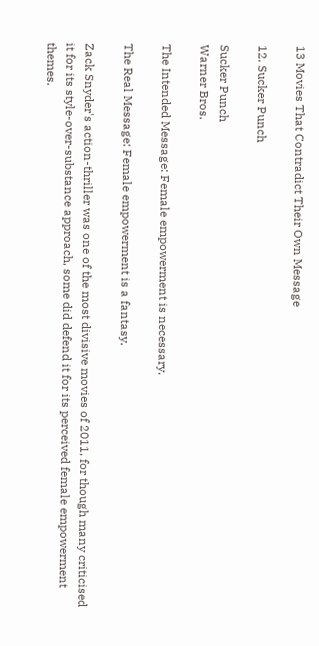13 Movies That Contradict Their Own Message

12. Sucker Punch

Sucker Punch
Warner Bros.

The Intended Message: Female empowerment is necessary.

The Real Message: Female empowerment is a fantasy.

Zack Snyder's action-thriller was one of the most divisive movies of 2011, for though many criticised it for its style-over-substance approach, some did defend it for its perceived female empowerment themes.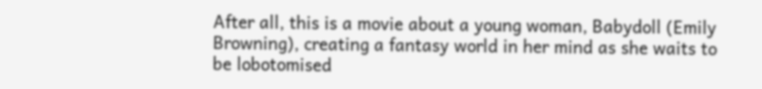After all, this is a movie about a young woman, Babydoll (Emily Browning), creating a fantasy world in her mind as she waits to be lobotomised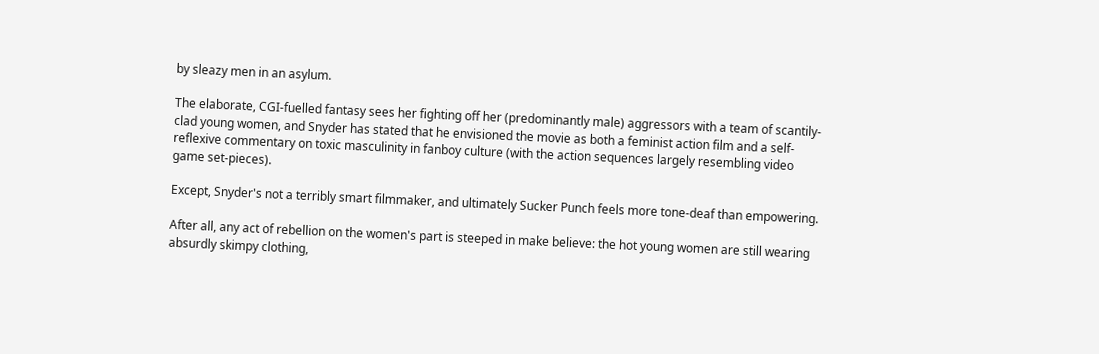by sleazy men in an asylum.

The elaborate, CGI-fuelled fantasy sees her fighting off her (predominantly male) aggressors with a team of scantily-clad young women, and Snyder has stated that he envisioned the movie as both a feminist action film and a self-reflexive commentary on toxic masculinity in fanboy culture (with the action sequences largely resembling video game set-pieces).

Except, Snyder's not a terribly smart filmmaker, and ultimately Sucker Punch feels more tone-deaf than empowering.

After all, any act of rebellion on the women's part is steeped in make believe: the hot young women are still wearing absurdly skimpy clothing,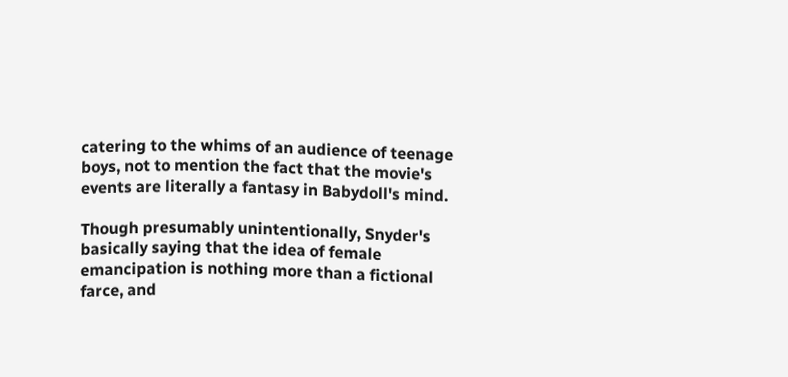catering to the whims of an audience of teenage boys, not to mention the fact that the movie's events are literally a fantasy in Babydoll's mind.

Though presumably unintentionally, Snyder's basically saying that the idea of female emancipation is nothing more than a fictional farce, and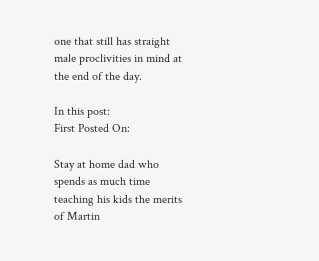one that still has straight male proclivities in mind at the end of the day.

In this post:
First Posted On:

Stay at home dad who spends as much time teaching his kids the merits of Martin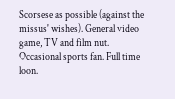Scorsese as possible (against the missus' wishes). General video game, TV and film nut. Occasional sports fan. Full time loon.